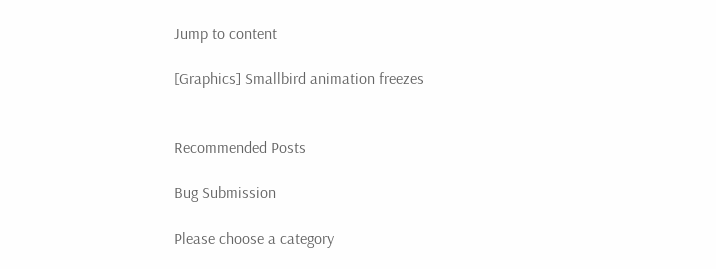Jump to content

[Graphics] Smallbird animation freezes


Recommended Posts

Bug Submission

Please choose a category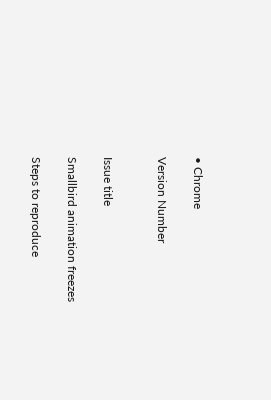• Chrome

Version Number


Issue title

Smallbird animation freezes

Steps to reproduce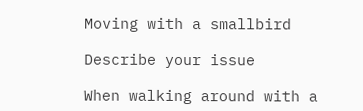Moving with a smallbird

Describe your issue

When walking around with a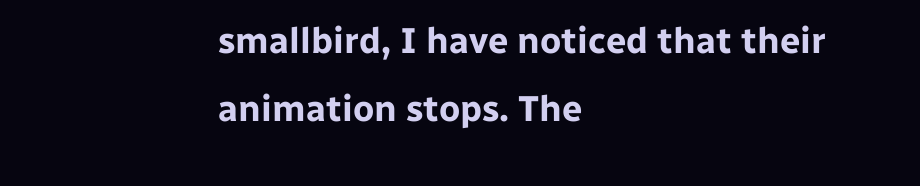smallbird, I have noticed that their animation stops. The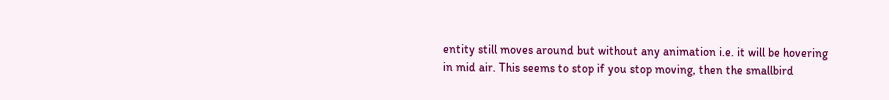entity still moves around but without any animation i.e. it will be hovering in mid air. This seems to stop if you stop moving, then the smallbird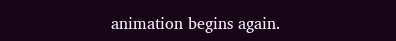animation begins again.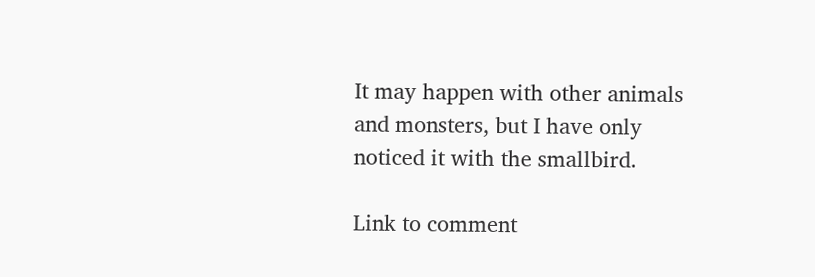It may happen with other animals and monsters, but I have only noticed it with the smallbird.

Link to comment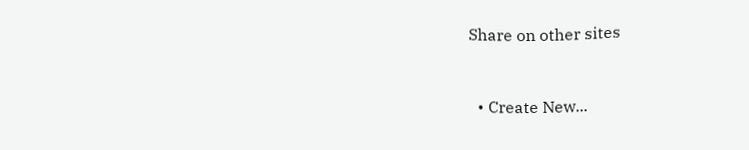Share on other sites


  • Create New...